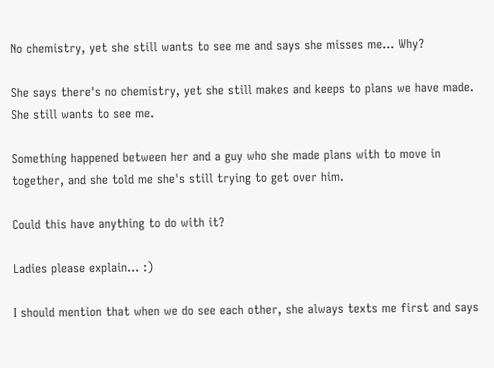No chemistry, yet she still wants to see me and says she misses me... Why?

She says there's no chemistry, yet she still makes and keeps to plans we have made. She still wants to see me.

Something happened between her and a guy who she made plans with to move in together, and she told me she's still trying to get over him.

Could this have anything to do with it?

Ladies please explain... :)

I should mention that when we do see each other, she always texts me first and says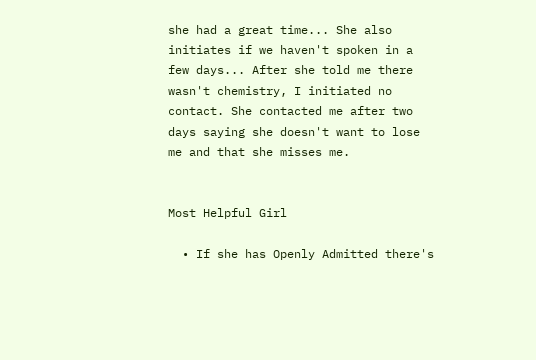she had a great time... She also initiates if we haven't spoken in a few days... After she told me there wasn't chemistry, I initiated no contact. She contacted me after two days saying she doesn't want to lose me and that she misses me.


Most Helpful Girl

  • If she has Openly Admitted there's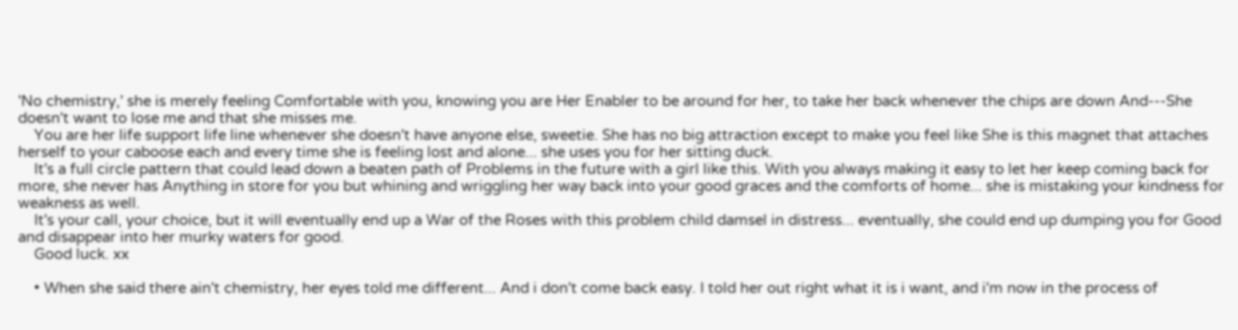'No chemistry,' she is merely feeling Comfortable with you, knowing you are Her Enabler to be around for her, to take her back whenever the chips are down And---She doesn't want to lose me and that she misses me.
    You are her life support life line whenever she doesn't have anyone else, sweetie. She has no big attraction except to make you feel like She is this magnet that attaches herself to your caboose each and every time she is feeling lost and alone... she uses you for her sitting duck.
    It's a full circle pattern that could lead down a beaten path of Problems in the future with a girl like this. With you always making it easy to let her keep coming back for more, she never has Anything in store for you but whining and wriggling her way back into your good graces and the comforts of home... she is mistaking your kindness for weakness as well.
    It's your call, your choice, but it will eventually end up a War of the Roses with this problem child damsel in distress... eventually, she could end up dumping you for Good and disappear into her murky waters for good.
    Good luck. xx

    • When she said there ain't chemistry, her eyes told me different... And i don't come back easy. I told her out right what it is i want, and i'm now in the process of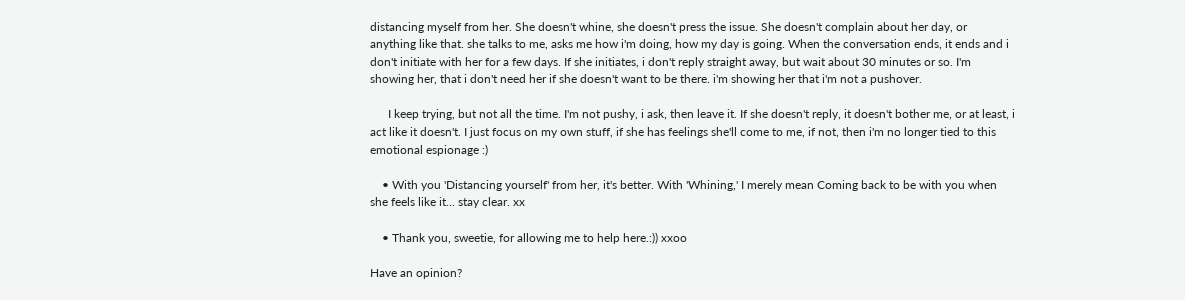distancing myself from her. She doesn't whine, she doesn't press the issue. She doesn't complain about her day, or anything like that. she talks to me, asks me how i'm doing, how my day is going. When the conversation ends, it ends and i don't initiate with her for a few days. If she initiates, i don't reply straight away, but wait about 30 minutes or so. I'm showing her, that i don't need her if she doesn't want to be there. i'm showing her that i'm not a pushover.

      I keep trying, but not all the time. I'm not pushy, i ask, then leave it. If she doesn't reply, it doesn't bother me, or at least, i act like it doesn't. I just focus on my own stuff, if she has feelings she'll come to me, if not, then i'm no longer tied to this emotional espionage :)

    • With you 'Distancing yourself' from her, it's better. With 'Whining,' I merely mean Coming back to be with you when she feels like it... stay clear. xx

    • Thank you, sweetie, for allowing me to help here.:)) xxoo

Have an opinion?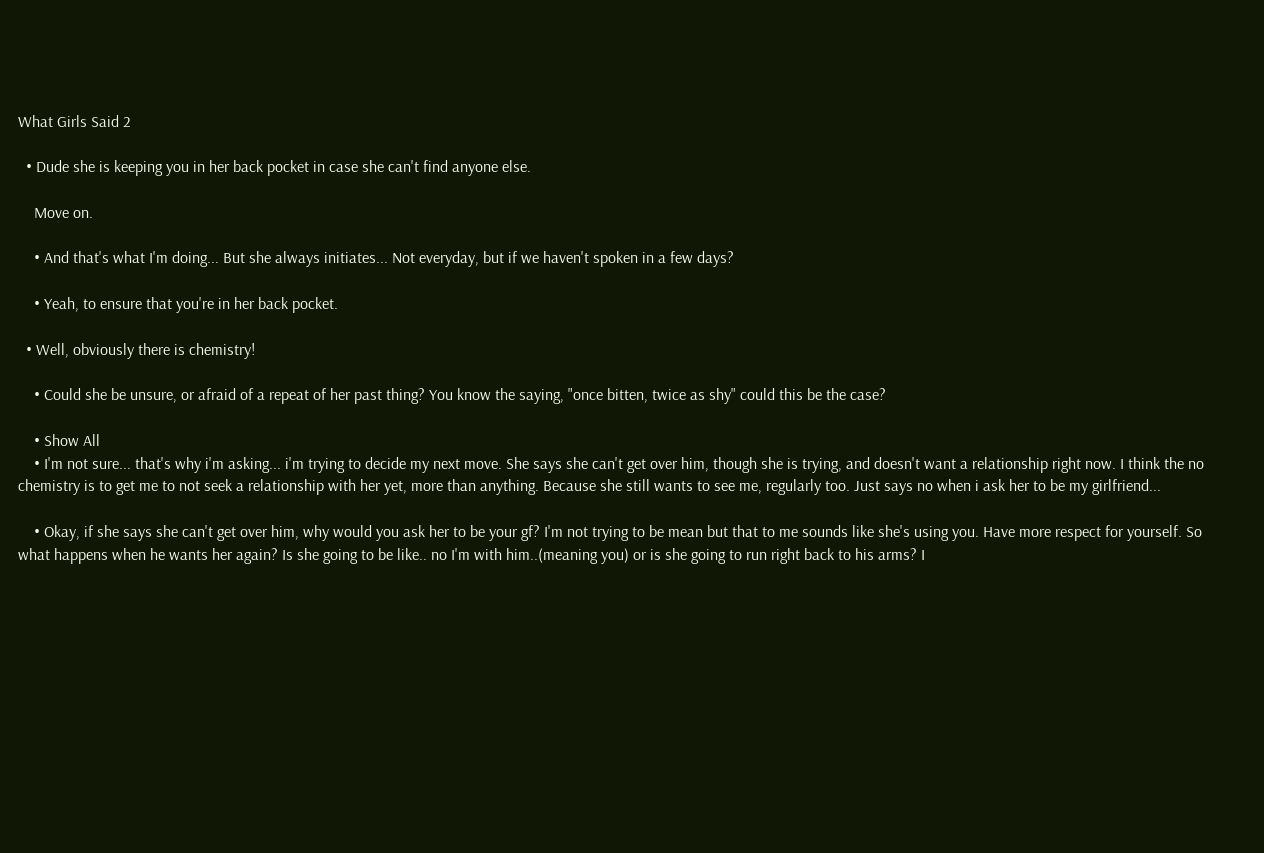What Girls Said 2

  • Dude she is keeping you in her back pocket in case she can't find anyone else.

    Move on.

    • And that's what I'm doing... But she always initiates... Not everyday, but if we haven't spoken in a few days?

    • Yeah, to ensure that you're in her back pocket.

  • Well, obviously there is chemistry!

    • Could she be unsure, or afraid of a repeat of her past thing? You know the saying, "once bitten, twice as shy" could this be the case?

    • Show All
    • I'm not sure... that's why i'm asking... i'm trying to decide my next move. She says she can't get over him, though she is trying, and doesn't want a relationship right now. I think the no chemistry is to get me to not seek a relationship with her yet, more than anything. Because she still wants to see me, regularly too. Just says no when i ask her to be my girlfriend...

    • Okay, if she says she can't get over him, why would you ask her to be your gf? I'm not trying to be mean but that to me sounds like she's using you. Have more respect for yourself. So what happens when he wants her again? Is she going to be like.. no I'm with him..(meaning you) or is she going to run right back to his arms? I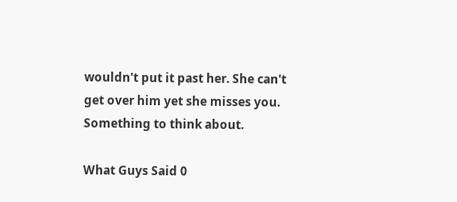wouldn't put it past her. She can't get over him yet she misses you. Something to think about.

What Guys Said 0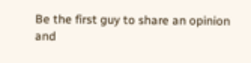Be the first guy to share an opinion
and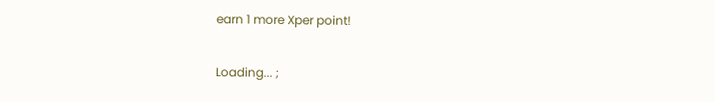earn 1 more Xper point!

Loading... ;